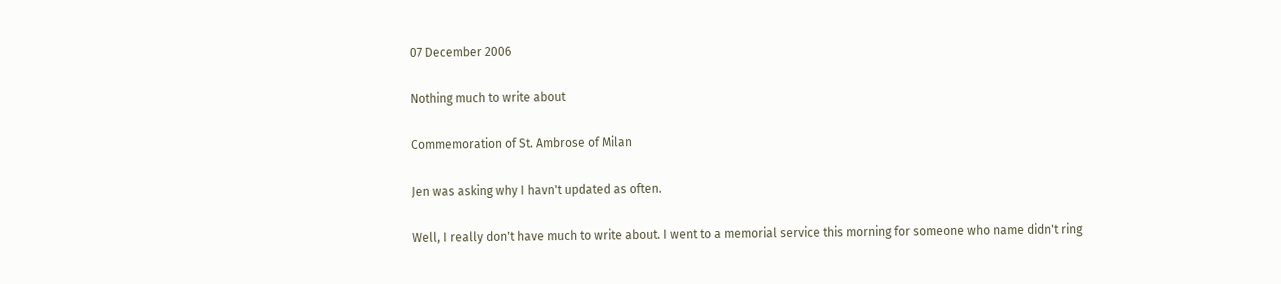07 December 2006

Nothing much to write about

Commemoration of St. Ambrose of Milan

Jen was asking why I havn't updated as often.

Well, I really don't have much to write about. I went to a memorial service this morning for someone who name didn't ring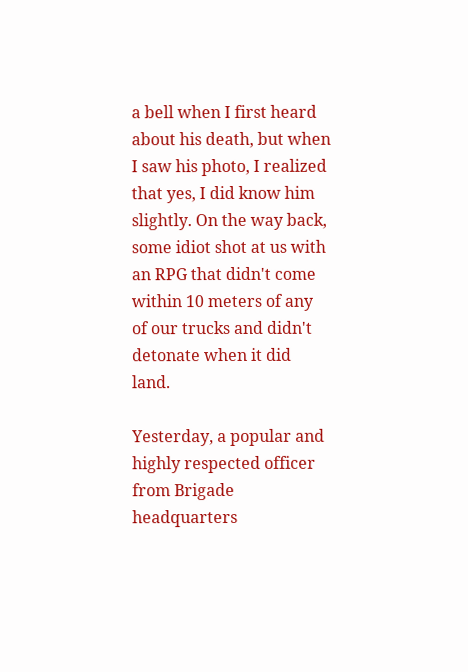a bell when I first heard about his death, but when I saw his photo, I realized that yes, I did know him slightly. On the way back, some idiot shot at us with an RPG that didn't come within 10 meters of any of our trucks and didn't detonate when it did land.

Yesterday, a popular and highly respected officer from Brigade headquarters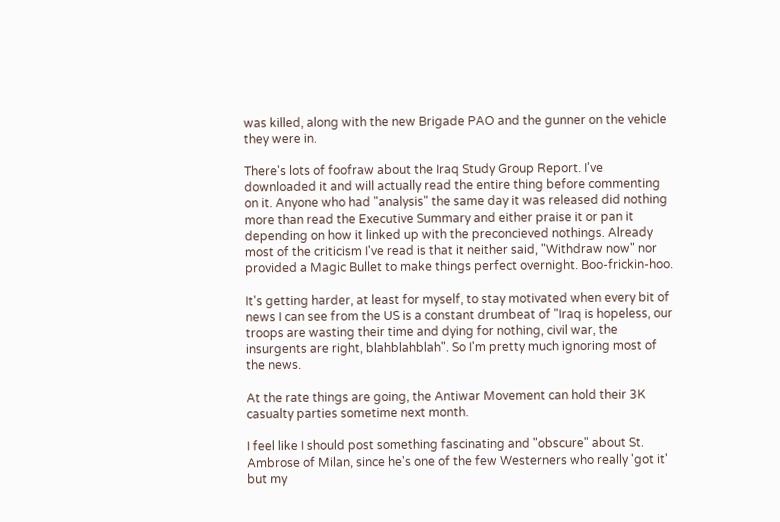was killed, along with the new Brigade PAO and the gunner on the vehicle they were in.

There's lots of foofraw about the Iraq Study Group Report. I've downloaded it and will actually read the entire thing before commenting on it. Anyone who had "analysis" the same day it was released did nothing more than read the Executive Summary and either praise it or pan it depending on how it linked up with the preconcieved nothings. Already most of the criticism I've read is that it neither said, "Withdraw now" nor provided a Magic Bullet to make things perfect overnight. Boo-frickin-hoo.

It's getting harder, at least for myself, to stay motivated when every bit of news I can see from the US is a constant drumbeat of "Iraq is hopeless, our troops are wasting their time and dying for nothing, civil war, the insurgents are right, blahblahblah". So I'm pretty much ignoring most of the news.

At the rate things are going, the Antiwar Movement can hold their 3K casualty parties sometime next month.

I feel like I should post something fascinating and "obscure" about St. Ambrose of Milan, since he's one of the few Westerners who really 'got it' but my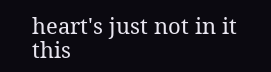heart's just not in it this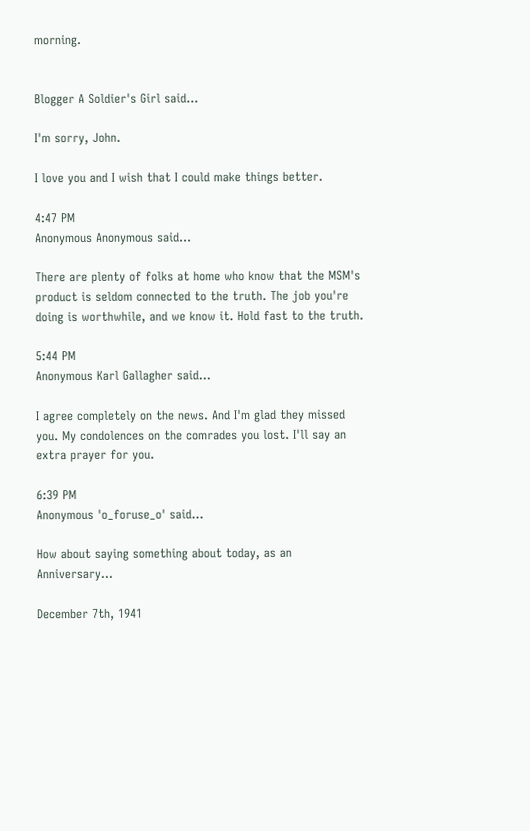morning.


Blogger A Soldier's Girl said...

I'm sorry, John.

I love you and I wish that I could make things better.

4:47 PM
Anonymous Anonymous said...

There are plenty of folks at home who know that the MSM's product is seldom connected to the truth. The job you're doing is worthwhile, and we know it. Hold fast to the truth.

5:44 PM
Anonymous Karl Gallagher said...

I agree completely on the news. And I'm glad they missed you. My condolences on the comrades you lost. I'll say an extra prayer for you.

6:39 PM
Anonymous 'o_foruse_o' said...

How about saying something about today, as an Anniversary...

December 7th, 1941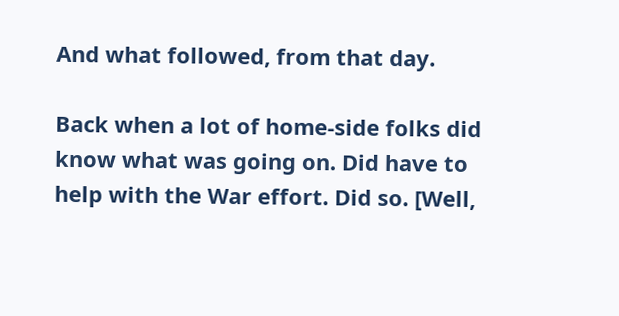And what followed, from that day.

Back when a lot of home-side folks did know what was going on. Did have to help with the War effort. Did so. [Well,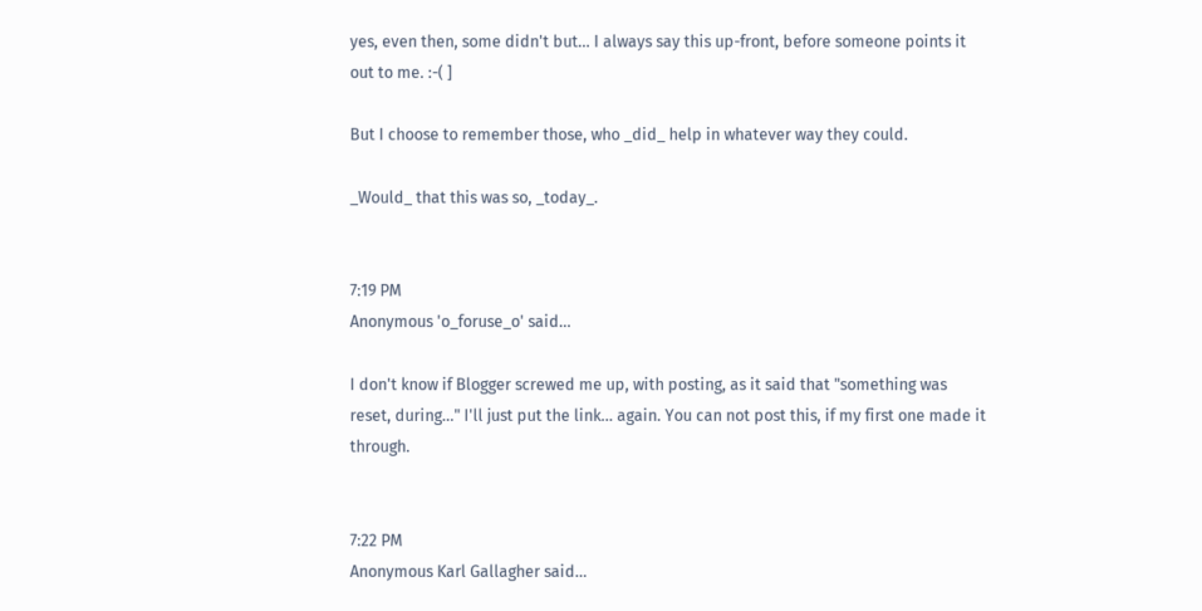yes, even then, some didn't but... I always say this up-front, before someone points it out to me. :-( ]

But I choose to remember those, who _did_ help in whatever way they could.

_Would_ that this was so, _today_.


7:19 PM
Anonymous 'o_foruse_o' said...

I don't know if Blogger screwed me up, with posting, as it said that "something was reset, during..." I'll just put the link... again. You can not post this, if my first one made it through.


7:22 PM
Anonymous Karl Gallagher said...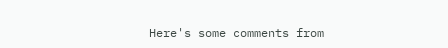Here's some comments from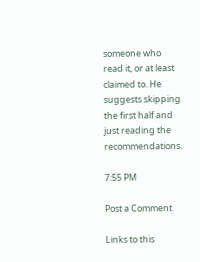someone who read it, or at least claimed to. He suggests skipping the first half and just reading the recommendations.

7:55 PM

Post a Comment

Links to this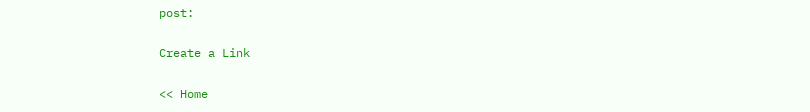post:

Create a Link

<< Home